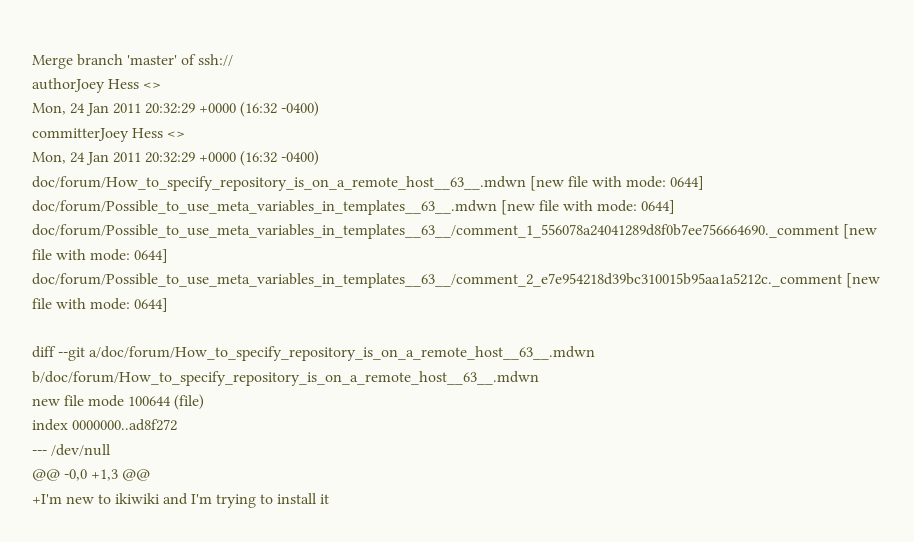Merge branch 'master' of ssh://
authorJoey Hess <>
Mon, 24 Jan 2011 20:32:29 +0000 (16:32 -0400)
committerJoey Hess <>
Mon, 24 Jan 2011 20:32:29 +0000 (16:32 -0400)
doc/forum/How_to_specify_repository_is_on_a_remote_host__63__.mdwn [new file with mode: 0644]
doc/forum/Possible_to_use_meta_variables_in_templates__63__.mdwn [new file with mode: 0644]
doc/forum/Possible_to_use_meta_variables_in_templates__63__/comment_1_556078a24041289d8f0b7ee756664690._comment [new file with mode: 0644]
doc/forum/Possible_to_use_meta_variables_in_templates__63__/comment_2_e7e954218d39bc310015b95aa1a5212c._comment [new file with mode: 0644]

diff --git a/doc/forum/How_to_specify_repository_is_on_a_remote_host__63__.mdwn b/doc/forum/How_to_specify_repository_is_on_a_remote_host__63__.mdwn
new file mode 100644 (file)
index 0000000..ad8f272
--- /dev/null
@@ -0,0 +1,3 @@
+I'm new to ikiwiki and I'm trying to install it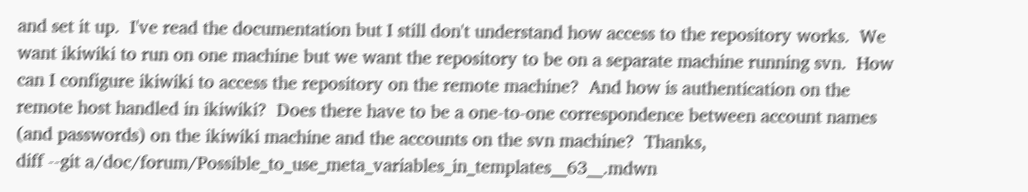and set it up.  I've read the documentation but I still don't understand how access to the repository works.  We want ikiwiki to run on one machine but we want the repository to be on a separate machine running svn.  How can I configure ikiwiki to access the repository on the remote machine?  And how is authentication on the remote host handled in ikiwiki?  Does there have to be a one-to-one correspondence between account names (and passwords) on the ikiwiki machine and the accounts on the svn machine?  Thanks,
diff --git a/doc/forum/Possible_to_use_meta_variables_in_templates__63__.mdwn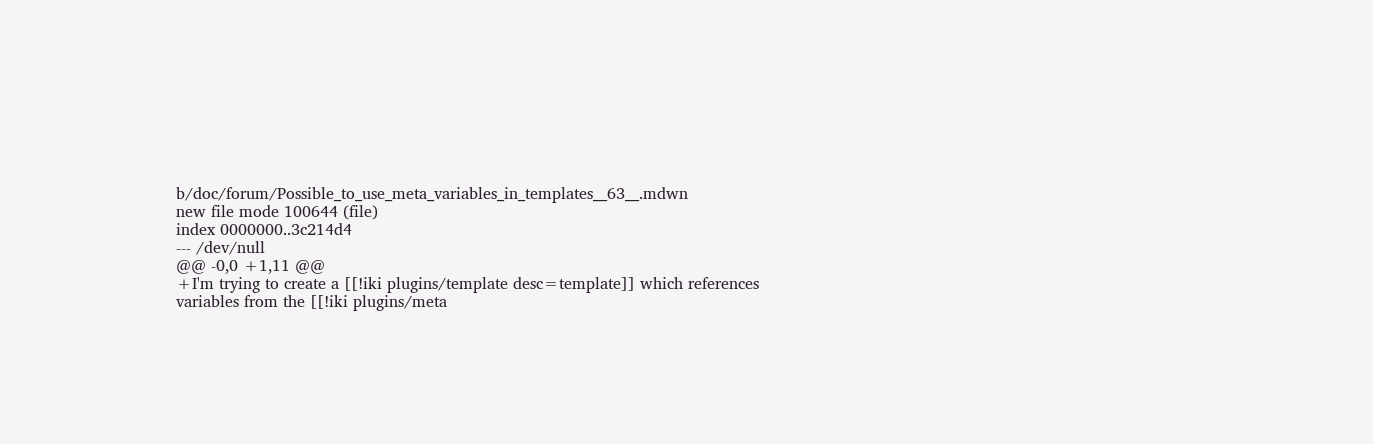b/doc/forum/Possible_to_use_meta_variables_in_templates__63__.mdwn
new file mode 100644 (file)
index 0000000..3c214d4
--- /dev/null
@@ -0,0 +1,11 @@
+I'm trying to create a [[!iki plugins/template desc=template]] which references variables from the [[!iki plugins/meta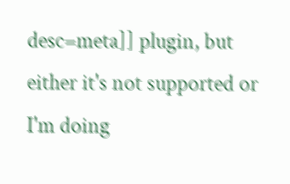desc=meta]] plugin, but either it's not supported or I'm doing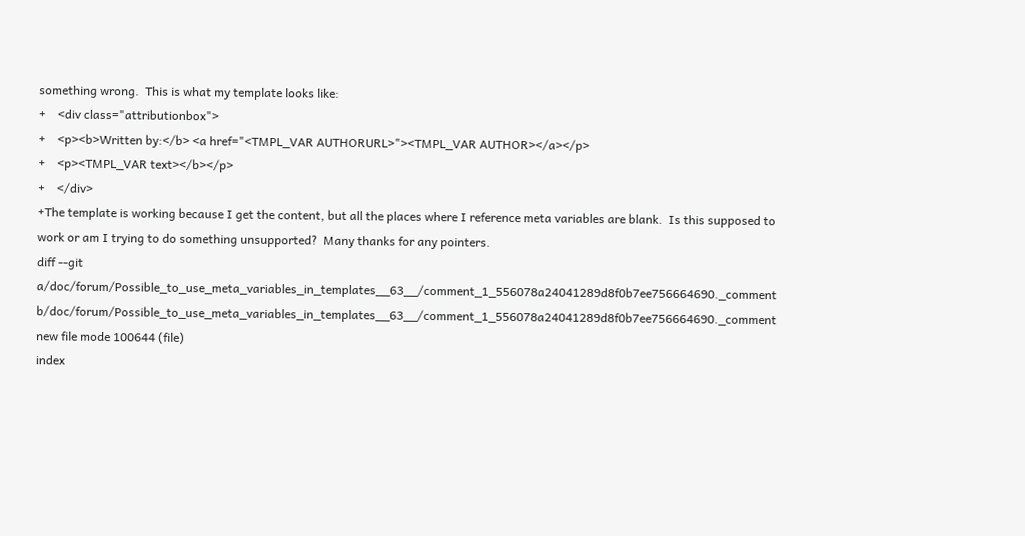something wrong.  This is what my template looks like:
+    <div class="attributionbox">
+    <p><b>Written by:</b> <a href="<TMPL_VAR AUTHORURL>"><TMPL_VAR AUTHOR></a></p>
+    <p><TMPL_VAR text></b></p>
+    </div>
+The template is working because I get the content, but all the places where I reference meta variables are blank.  Is this supposed to work or am I trying to do something unsupported?  Many thanks for any pointers.
diff --git a/doc/forum/Possible_to_use_meta_variables_in_templates__63__/comment_1_556078a24041289d8f0b7ee756664690._comment b/doc/forum/Possible_to_use_meta_variables_in_templates__63__/comment_1_556078a24041289d8f0b7ee756664690._comment
new file mode 100644 (file)
index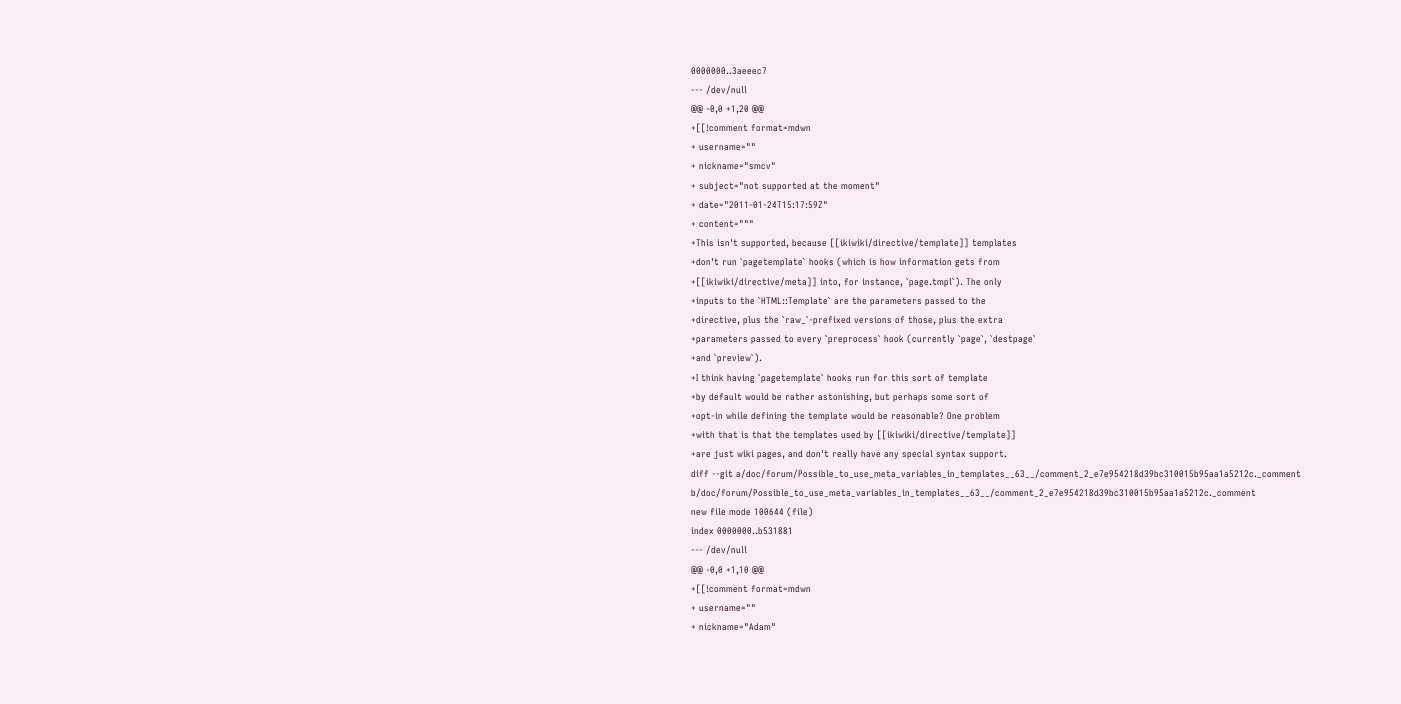0000000..3aeeec7
--- /dev/null
@@ -0,0 +1,20 @@
+[[!comment format=mdwn
+ username=""
+ nickname="smcv"
+ subject="not supported at the moment"
+ date="2011-01-24T15:17:59Z"
+ content="""
+This isn't supported, because [[ikiwiki/directive/template]] templates
+don't run `pagetemplate` hooks (which is how information gets from
+[[ikiwiki/directive/meta]] into, for instance, `page.tmpl`). The only
+inputs to the `HTML::Template` are the parameters passed to the
+directive, plus the `raw_`-prefixed versions of those, plus the extra
+parameters passed to every `preprocess` hook (currently `page`, `destpage`
+and `preview`).
+I think having `pagetemplate` hooks run for this sort of template
+by default would be rather astonishing, but perhaps some sort of
+opt-in while defining the template would be reasonable? One problem
+with that is that the templates used by [[ikiwiki/directive/template]]
+are just wiki pages, and don't really have any special syntax support.
diff --git a/doc/forum/Possible_to_use_meta_variables_in_templates__63__/comment_2_e7e954218d39bc310015b95aa1a5212c._comment b/doc/forum/Possible_to_use_meta_variables_in_templates__63__/comment_2_e7e954218d39bc310015b95aa1a5212c._comment
new file mode 100644 (file)
index 0000000..b531881
--- /dev/null
@@ -0,0 +1,10 @@
+[[!comment format=mdwn
+ username=""
+ nickname="Adam"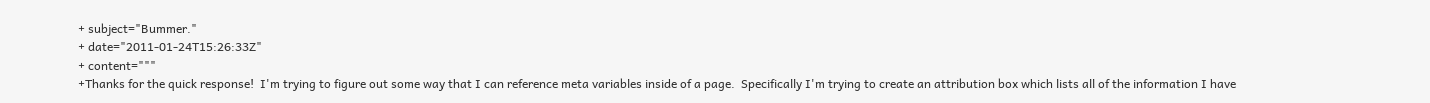+ subject="Bummer."
+ date="2011-01-24T15:26:33Z"
+ content="""
+Thanks for the quick response!  I'm trying to figure out some way that I can reference meta variables inside of a page.  Specifically I'm trying to create an attribution box which lists all of the information I have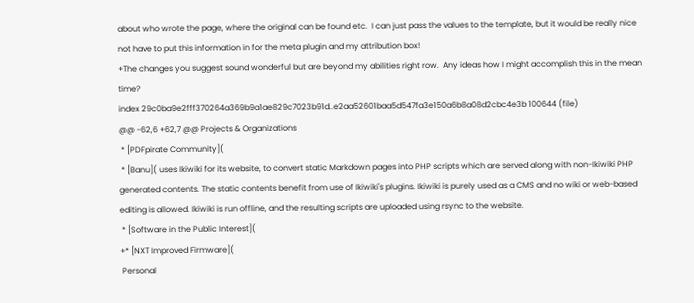about who wrote the page, where the original can be found etc.  I can just pass the values to the template, but it would be really nice not have to put this information in for the meta plugin and my attribution box!
+The changes you suggest sound wonderful but are beyond my abilities right row.  Any ideas how I might accomplish this in the mean time?
index 29c0ba9e2fff370264a369b9a1ae829c7023b91d..e2aa52601baa5d547fa3e150a6b8a08d2cbc4e3b 100644 (file)
@@ -62,6 +62,7 @@ Projects & Organizations
 * [PDFpirate Community](
 * [Banu]( uses Ikiwiki for its website, to convert static Markdown pages into PHP scripts which are served along with non-Ikiwiki PHP generated contents. The static contents benefit from use of Ikiwiki's plugins. Ikiwiki is purely used as a CMS and no wiki or web-based editing is allowed. Ikiwiki is run offline, and the resulting scripts are uploaded using rsync to the website.
 * [Software in the Public Interest](
+* [NXT Improved Firmware](
 Personal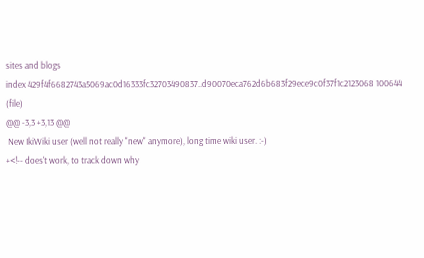sites and blogs
index 429f4f6682743a5069ac0d16333fc32703490837..d90070eca762d6b683f29ece9c0f37f1c2123068 100644 (file)
@@ -3,3 +3,13 @@
 New IkiWiki user (well not really "new" anymore), long time wiki user. :-)
+<!-- does't work, to track down why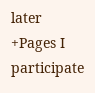later
+Pages I participate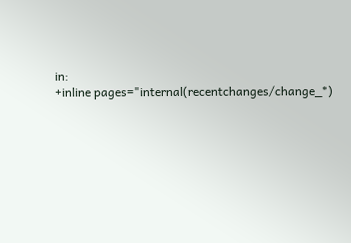in:
+inline pages="internal(recentchanges/change_*)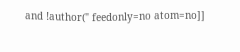and !author(" feedonly=no atom=no]]